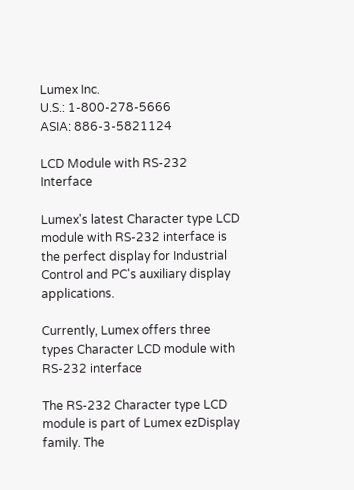Lumex Inc.
U.S.: 1-800-278-5666
ASIA: 886-3-5821124

LCD Module with RS-232 Interface

Lumex's latest Character type LCD module with RS-232 interface is the perfect display for Industrial Control and PC's auxiliary display applications.

Currently, Lumex offers three types Character LCD module with RS-232 interface

The RS-232 Character type LCD module is part of Lumex ezDisplay family. The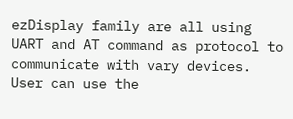ezDisplay family are all using UART and AT command as protocol to communicate with vary devices. User can use the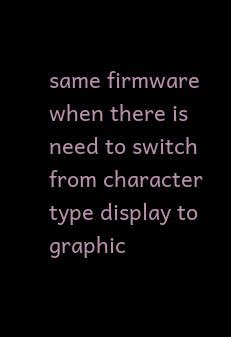same firmware when there is need to switch from character type display to graphic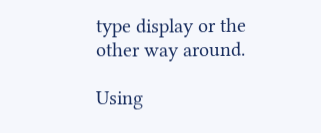type display or the other way around.

Using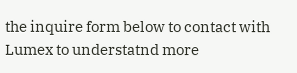the inquire form below to contact with Lumex to understatnd more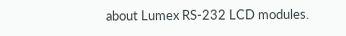about Lumex RS-232 LCD modules.